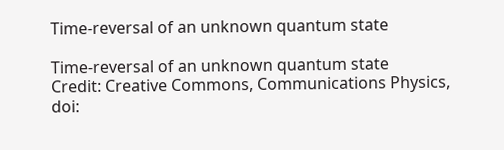Time-reversal of an unknown quantum state

Time-reversal of an unknown quantum state
Credit: Creative Commons, Communications Physics, doi: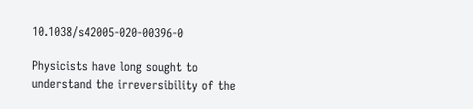10.1038/s42005-020-00396-0

Physicists have long sought to understand the irreversibility of the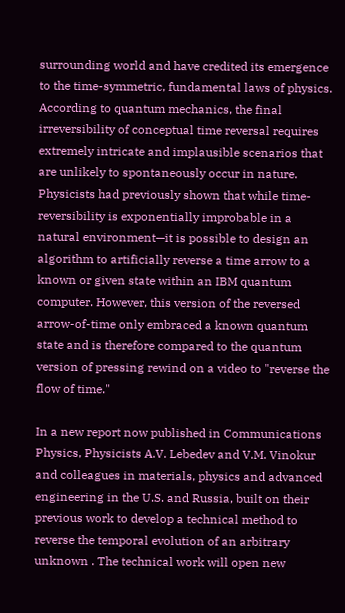surrounding world and have credited its emergence to the time-symmetric, fundamental laws of physics. According to quantum mechanics, the final irreversibility of conceptual time reversal requires extremely intricate and implausible scenarios that are unlikely to spontaneously occur in nature. Physicists had previously shown that while time-reversibility is exponentially improbable in a natural environment—it is possible to design an algorithm to artificially reverse a time arrow to a known or given state within an IBM quantum computer. However, this version of the reversed arrow-of-time only embraced a known quantum state and is therefore compared to the quantum version of pressing rewind on a video to "reverse the flow of time."

In a new report now published in Communications Physics, Physicists A.V. Lebedev and V.M. Vinokur and colleagues in materials, physics and advanced engineering in the U.S. and Russia, built on their previous work to develop a technical method to reverse the temporal evolution of an arbitrary unknown . The technical work will open new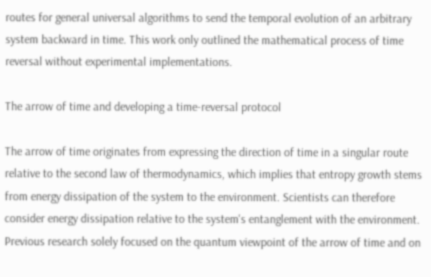routes for general universal algorithms to send the temporal evolution of an arbitrary system backward in time. This work only outlined the mathematical process of time reversal without experimental implementations.

The arrow of time and developing a time-reversal protocol

The arrow of time originates from expressing the direction of time in a singular route relative to the second law of thermodynamics, which implies that entropy growth stems from energy dissipation of the system to the environment. Scientists can therefore consider energy dissipation relative to the system's entanglement with the environment. Previous research solely focused on the quantum viewpoint of the arrow of time and on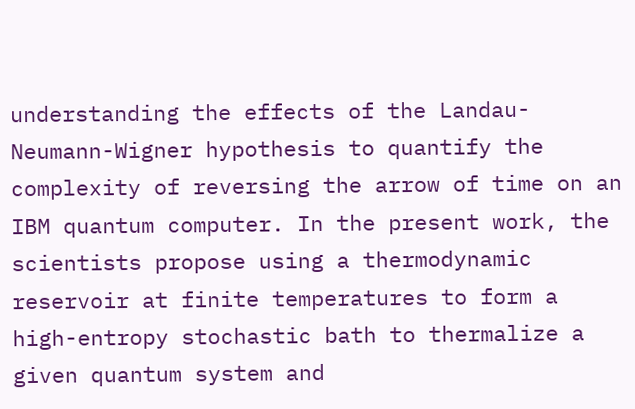understanding the effects of the Landau-Neumann-Wigner hypothesis to quantify the complexity of reversing the arrow of time on an IBM quantum computer. In the present work, the scientists propose using a thermodynamic reservoir at finite temperatures to form a high-entropy stochastic bath to thermalize a given quantum system and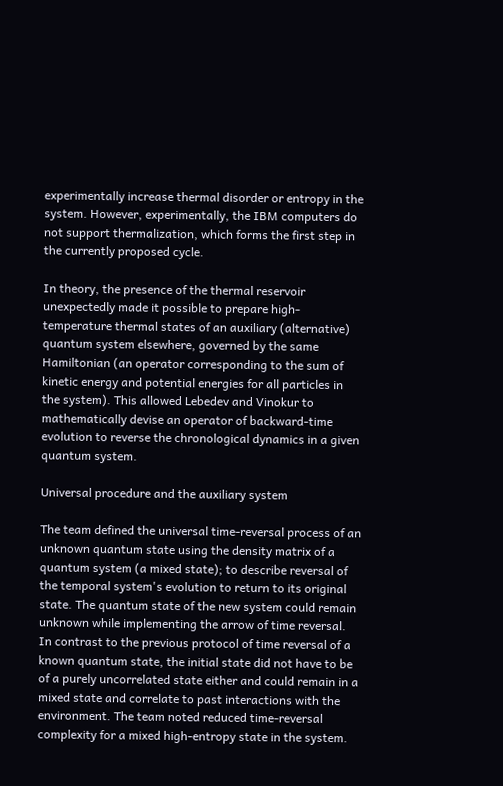experimentally increase thermal disorder or entropy in the system. However, experimentally, the IBM computers do not support thermalization, which forms the first step in the currently proposed cycle.

In theory, the presence of the thermal reservoir unexpectedly made it possible to prepare high-temperature thermal states of an auxiliary (alternative) quantum system elsewhere, governed by the same Hamiltonian (an operator corresponding to the sum of kinetic energy and potential energies for all particles in the system). This allowed Lebedev and Vinokur to mathematically devise an operator of backward-time evolution to reverse the chronological dynamics in a given quantum system.

Universal procedure and the auxiliary system

The team defined the universal time-reversal process of an unknown quantum state using the density matrix of a quantum system (a mixed state); to describe reversal of the temporal system's evolution to return to its original state. The quantum state of the new system could remain unknown while implementing the arrow of time reversal. In contrast to the previous protocol of time reversal of a known quantum state, the initial state did not have to be of a purely uncorrelated state either and could remain in a mixed state and correlate to past interactions with the environment. The team noted reduced time-reversal complexity for a mixed high-entropy state in the system.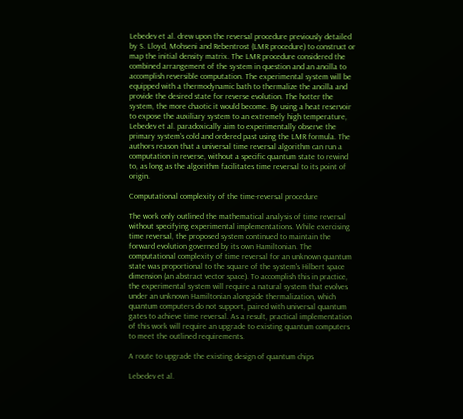Lebedev et al. drew upon the reversal procedure previously detailed by S. Lloyd, Mohseni and Rebentrost (LMR procedure) to construct or map the initial density matrix. The LMR procedure considered the combined arrangement of the system in question and an ancilla to accomplish reversible computation. The experimental system will be equipped with a thermodynamic bath to thermalize the ancilla and provide the desired state for reverse evolution. The hotter the system, the more chaotic it would become. By using a heat reservoir to expose the auxiliary system to an extremely high temperature, Lebedev et al. paradoxically aim to experimentally observe the primary system's cold and ordered past using the LMR formula. The authors reason that a universal time reversal algorithm can run a computation in reverse, without a specific quantum state to rewind to, as long as the algorithm facilitates time reversal to its point of origin.

Computational complexity of the time-reversal procedure

The work only outlined the mathematical analysis of time reversal without specifying experimental implementations. While exercising time reversal, the proposed system continued to maintain the forward evolution governed by its own Hamiltonian. The computational complexity of time reversal for an unknown quantum state was proportional to the square of the system's Hilbert space dimension (an abstract vector space). To accomplish this in practice, the experimental system will require a natural system that evolves under an unknown Hamiltonian alongside thermalization, which quantum computers do not support, paired with universal quantum gates to achieve time reversal. As a result, practical implementation of this work will require an upgrade to existing quantum computers to meet the outlined requirements.

A route to upgrade the existing design of quantum chips

Lebedev et al.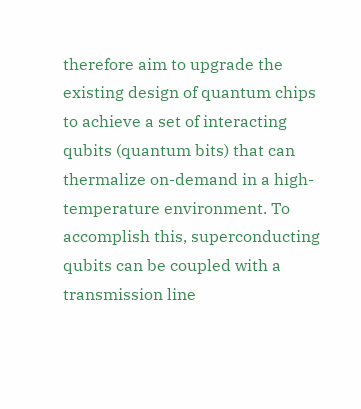therefore aim to upgrade the existing design of quantum chips to achieve a set of interacting qubits (quantum bits) that can thermalize on-demand in a high-temperature environment. To accomplish this, superconducting qubits can be coupled with a transmission line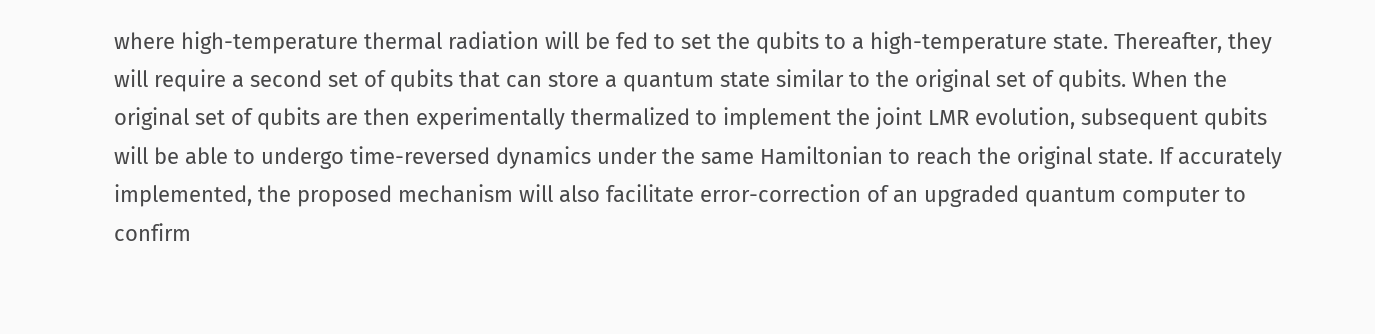where high-temperature thermal radiation will be fed to set the qubits to a high-temperature state. Thereafter, they will require a second set of qubits that can store a quantum state similar to the original set of qubits. When the original set of qubits are then experimentally thermalized to implement the joint LMR evolution, subsequent qubits will be able to undergo time-reversed dynamics under the same Hamiltonian to reach the original state. If accurately implemented, the proposed mechanism will also facilitate error-correction of an upgraded quantum computer to confirm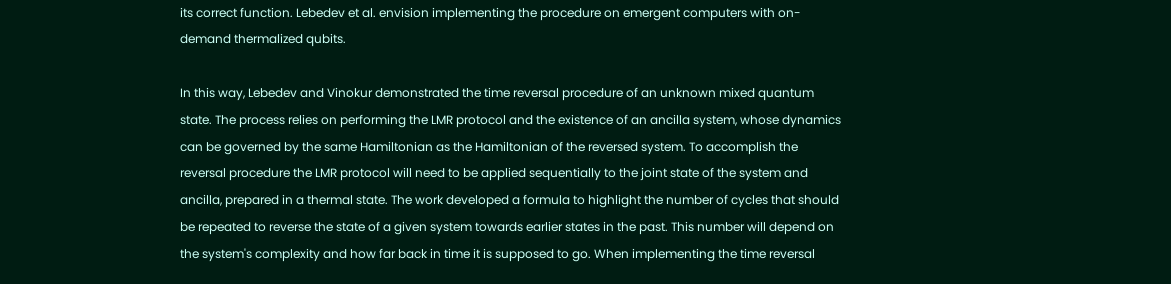its correct function. Lebedev et al. envision implementing the procedure on emergent computers with on-demand thermalized qubits.

In this way, Lebedev and Vinokur demonstrated the time reversal procedure of an unknown mixed quantum state. The process relies on performing the LMR protocol and the existence of an ancilla system, whose dynamics can be governed by the same Hamiltonian as the Hamiltonian of the reversed system. To accomplish the reversal procedure the LMR protocol will need to be applied sequentially to the joint state of the system and ancilla, prepared in a thermal state. The work developed a formula to highlight the number of cycles that should be repeated to reverse the state of a given system towards earlier states in the past. This number will depend on the system's complexity and how far back in time it is supposed to go. When implementing the time reversal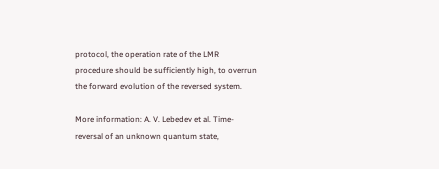protocol, the operation rate of the LMR procedure should be sufficiently high, to overrun the forward evolution of the reversed system.

More information: A. V. Lebedev et al. Time-reversal of an unknown quantum state,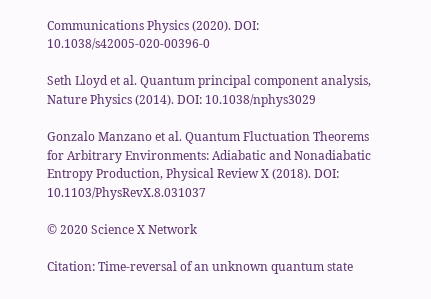Communications Physics (2020). DOI: 10.1038/s42005-020-00396-0

Seth Lloyd et al. Quantum principal component analysis, Nature Physics (2014). DOI: 10.1038/nphys3029

Gonzalo Manzano et al. Quantum Fluctuation Theorems for Arbitrary Environments: Adiabatic and Nonadiabatic Entropy Production, Physical Review X (2018). DOI: 10.1103/PhysRevX.8.031037

© 2020 Science X Network

Citation: Time-reversal of an unknown quantum state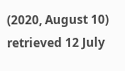(2020, August 10) retrieved 12 July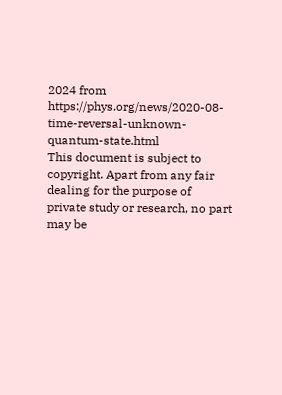2024 from https://phys.org/news/2020-08-time-reversal-unknown-quantum-state.html
This document is subject to copyright. Apart from any fair dealing for the purpose of private study or research, no part may be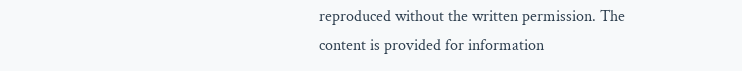reproduced without the written permission. The content is provided for information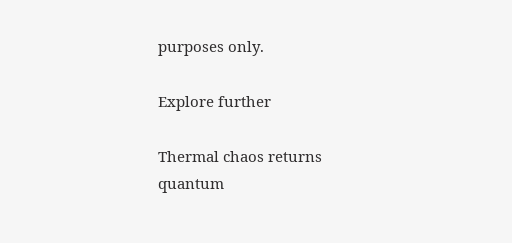purposes only.

Explore further

Thermal chaos returns quantum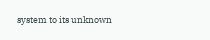system to its unknown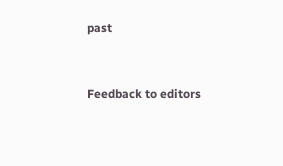past


Feedback to editors